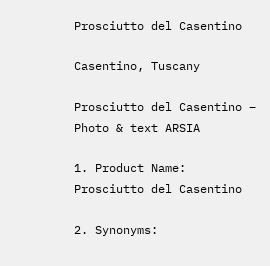Prosciutto del Casentino

Casentino, Tuscany

Prosciutto del Casentino – Photo & text ARSIA

1. Product Name:
Prosciutto del Casentino

2. Synonyms: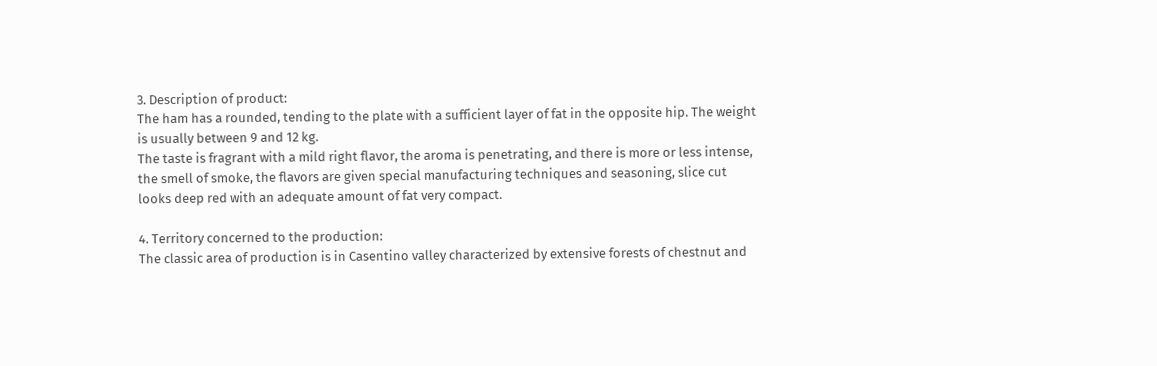3. Description of product:
The ham has a rounded, tending to the plate with a sufficient layer of fat in the opposite hip. The weight is usually between 9 and 12 kg.
The taste is fragrant with a mild right flavor, the aroma is penetrating, and there is more or less intense, the smell of smoke, the flavors are given special manufacturing techniques and seasoning, slice cut looks deep red with an adequate amount of fat very compact.

4. Territory concerned to the production:
The classic area of production is in Casentino valley characterized by extensive forests of chestnut and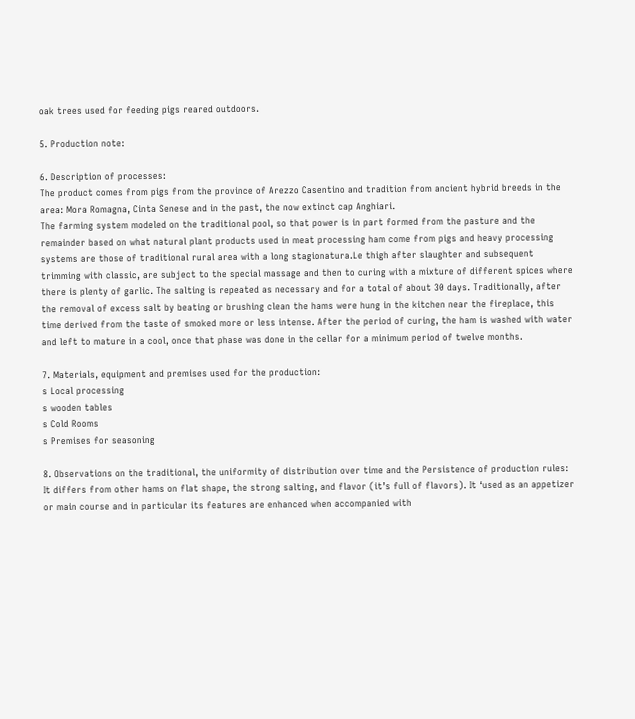oak trees used for feeding pigs reared outdoors.

5. Production note:

6. Description of processes:
The product comes from pigs from the province of Arezzo Casentino and tradition from ancient hybrid breeds in the area: Mora Romagna, Cinta Senese and in the past, the now extinct cap Anghiari.
The farming system modeled on the traditional pool, so that power is in part formed from the pasture and the remainder based on what natural plant products used in meat processing ham come from pigs and heavy processing systems are those of traditional rural area with a long stagionatura.Le thigh after slaughter and subsequent trimming with classic, are subject to the special massage and then to curing with a mixture of different spices where there is plenty of garlic. The salting is repeated as necessary and for a total of about 30 days. Traditionally, after the removal of excess salt by beating or brushing clean the hams were hung in the kitchen near the fireplace, this time derived from the taste of smoked more or less intense. After the period of curing, the ham is washed with water and left to mature in a cool, once that phase was done in the cellar for a minimum period of twelve months.

7. Materials, equipment and premises used for the production:
s Local processing
s wooden tables
s Cold Rooms
s Premises for seasoning

8. Observations on the traditional, the uniformity of distribution over time and the Persistence of production rules:
It differs from other hams on flat shape, the strong salting, and flavor (it’s full of flavors). It ‘used as an appetizer or main course and in particular its features are enhanced when accompanied with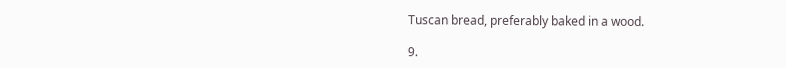Tuscan bread, preferably baked in a wood.

9.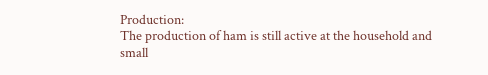Production:
The production of ham is still active at the household and small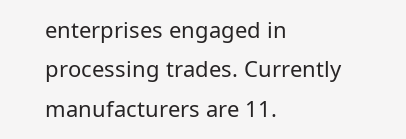enterprises engaged in processing trades. Currently manufacturers are 11.